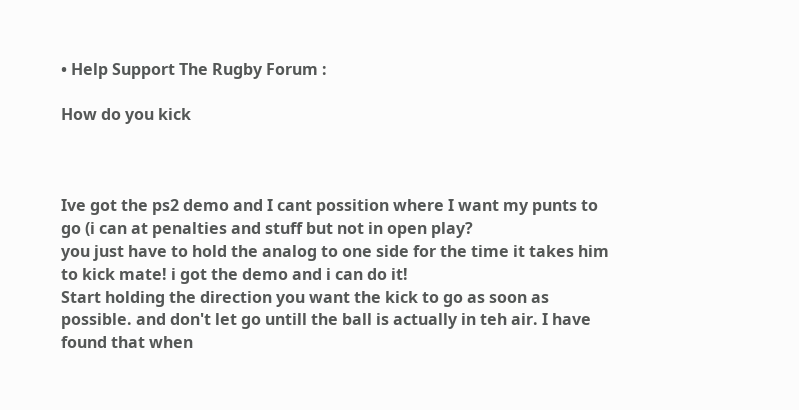• Help Support The Rugby Forum :

How do you kick



Ive got the ps2 demo and I cant possition where I want my punts to go (i can at penalties and stuff but not in open play?
you just have to hold the analog to one side for the time it takes him to kick mate! i got the demo and i can do it!
Start holding the direction you want the kick to go as soon as possible. and don't let go untill the ball is actually in teh air. I have found that when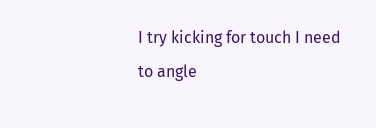I try kicking for touch I need to angle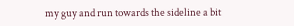my guy and run towards the sideline a bit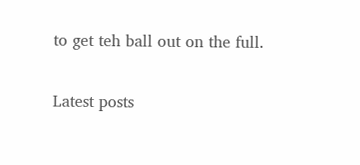to get teh ball out on the full.

Latest posts